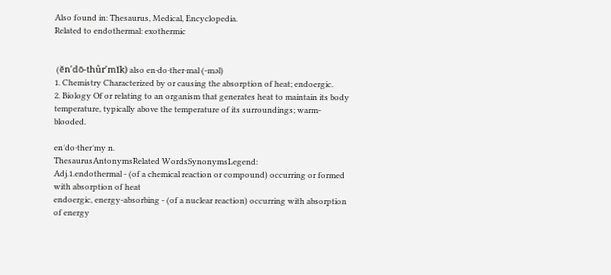Also found in: Thesaurus, Medical, Encyclopedia.
Related to endothermal: exothermic


 (ĕn′dō-thûr′mĭk) also en·do·ther·mal (-məl)
1. Chemistry Characterized by or causing the absorption of heat; endoergic.
2. Biology Of or relating to an organism that generates heat to maintain its body temperature, typically above the temperature of its surroundings; warm-blooded.

en′do·ther′my n.
ThesaurusAntonymsRelated WordsSynonymsLegend:
Adj.1.endothermal - (of a chemical reaction or compound) occurring or formed with absorption of heat
endoergic, energy-absorbing - (of a nuclear reaction) occurring with absorption of energy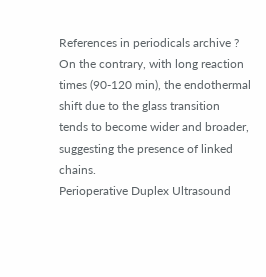References in periodicals archive ?
On the contrary, with long reaction times (90-120 min), the endothermal shift due to the glass transition tends to become wider and broader, suggesting the presence of linked chains.
Perioperative Duplex Ultrasound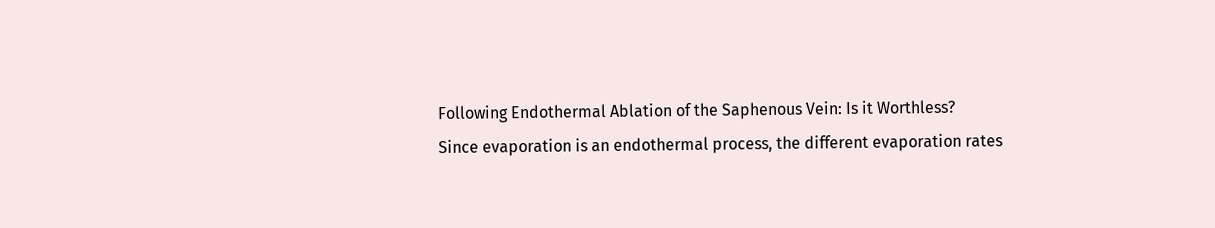Following Endothermal Ablation of the Saphenous Vein: Is it Worthless?
Since evaporation is an endothermal process, the different evaporation rates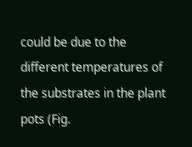could be due to the different temperatures of the substrates in the plant pots (Fig.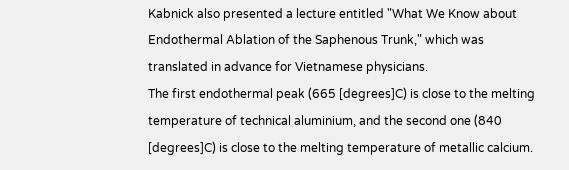Kabnick also presented a lecture entitled "What We Know about Endothermal Ablation of the Saphenous Trunk," which was translated in advance for Vietnamese physicians.
The first endothermal peak (665 [degrees]C) is close to the melting temperature of technical aluminium, and the second one (840 [degrees]C) is close to the melting temperature of metallic calcium.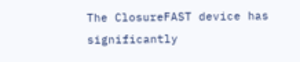The ClosureFAST device has significantly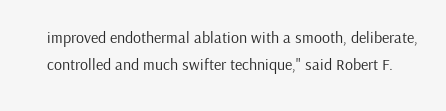improved endothermal ablation with a smooth, deliberate, controlled and much swifter technique," said Robert F.